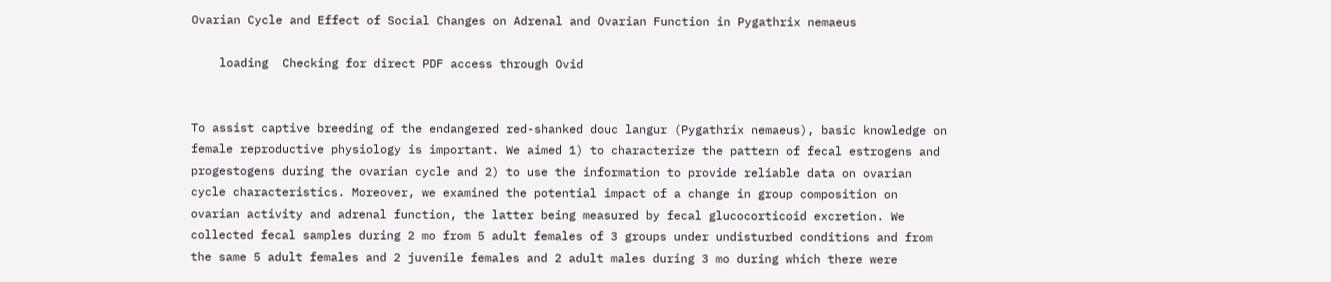Ovarian Cycle and Effect of Social Changes on Adrenal and Ovarian Function in Pygathrix nemaeus

    loading  Checking for direct PDF access through Ovid


To assist captive breeding of the endangered red-shanked douc langur (Pygathrix nemaeus), basic knowledge on female reproductive physiology is important. We aimed 1) to characterize the pattern of fecal estrogens and progestogens during the ovarian cycle and 2) to use the information to provide reliable data on ovarian cycle characteristics. Moreover, we examined the potential impact of a change in group composition on ovarian activity and adrenal function, the latter being measured by fecal glucocorticoid excretion. We collected fecal samples during 2 mo from 5 adult females of 3 groups under undisturbed conditions and from the same 5 adult females and 2 juvenile females and 2 adult males during 3 mo during which there were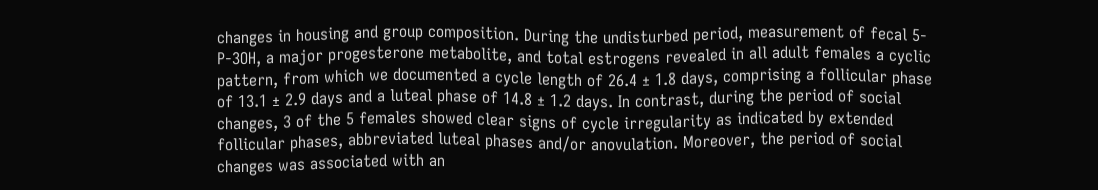changes in housing and group composition. During the undisturbed period, measurement of fecal 5-P-3OH, a major progesterone metabolite, and total estrogens revealed in all adult females a cyclic pattern, from which we documented a cycle length of 26.4 ± 1.8 days, comprising a follicular phase of 13.1 ± 2.9 days and a luteal phase of 14.8 ± 1.2 days. In contrast, during the period of social changes, 3 of the 5 females showed clear signs of cycle irregularity as indicated by extended follicular phases, abbreviated luteal phases and/or anovulation. Moreover, the period of social changes was associated with an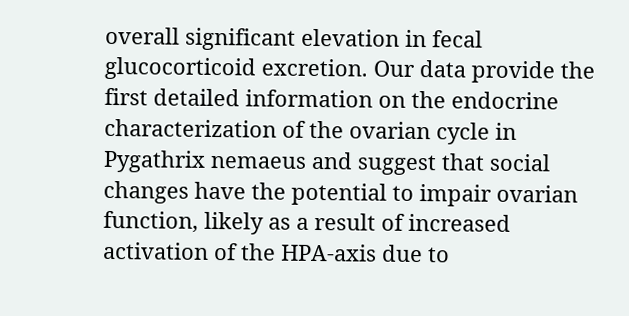overall significant elevation in fecal glucocorticoid excretion. Our data provide the first detailed information on the endocrine characterization of the ovarian cycle in Pygathrix nemaeus and suggest that social changes have the potential to impair ovarian function, likely as a result of increased activation of the HPA-axis due to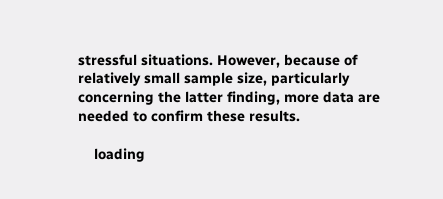stressful situations. However, because of relatively small sample size, particularly concerning the latter finding, more data are needed to confirm these results.

    loading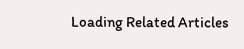Loading Related Articles